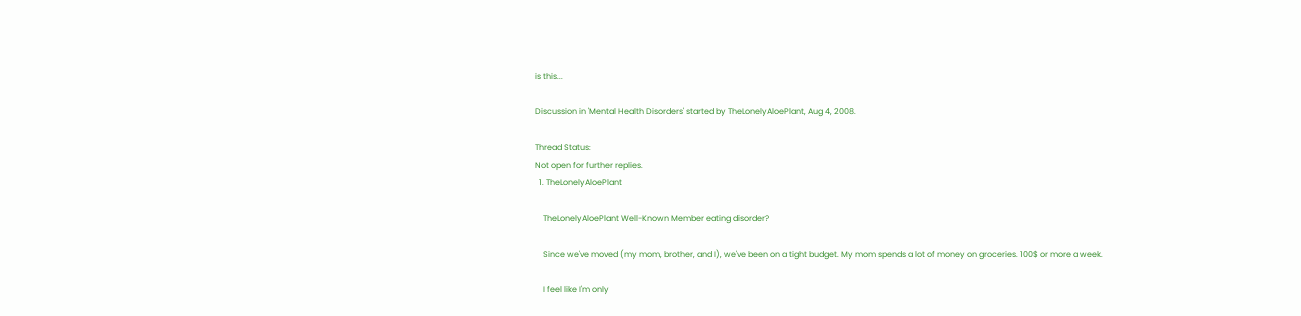is this...

Discussion in 'Mental Health Disorders' started by TheLonelyAloePlant, Aug 4, 2008.

Thread Status:
Not open for further replies.
  1. TheLonelyAloePlant

    TheLonelyAloePlant Well-Known Member eating disorder?

    Since we've moved (my mom, brother, and I), we've been on a tight budget. My mom spends a lot of money on groceries. 100$ or more a week.

    I feel like I'm only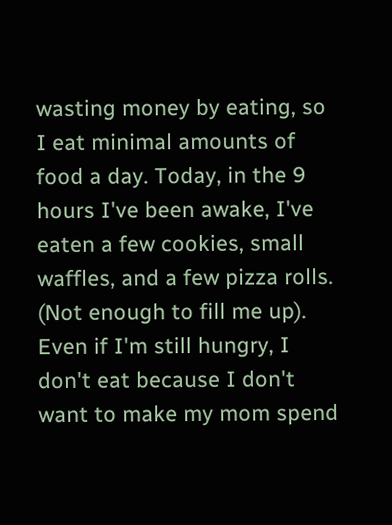wasting money by eating, so I eat minimal amounts of food a day. Today, in the 9 hours I've been awake, I've eaten a few cookies, small waffles, and a few pizza rolls. (Not enough to fill me up). Even if I'm still hungry, I don't eat because I don't want to make my mom spend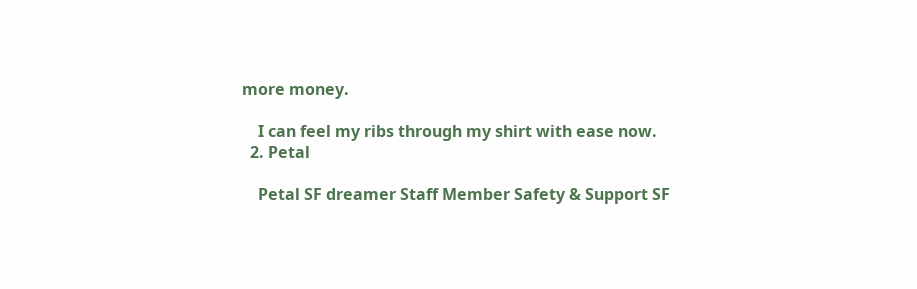more money.

    I can feel my ribs through my shirt with ease now.
  2. Petal

    Petal SF dreamer Staff Member Safety & Support SF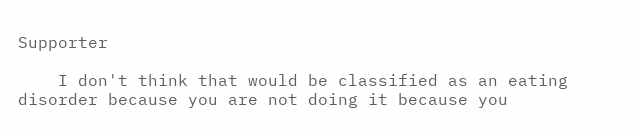Supporter

    I don't think that would be classified as an eating disorder because you are not doing it because you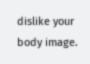dislike your body image.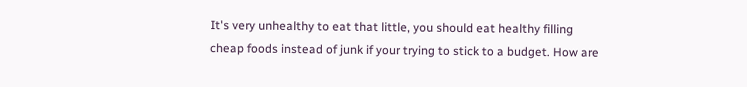It's very unhealthy to eat that little, you should eat healthy filling cheap foods instead of junk if your trying to stick to a budget. How are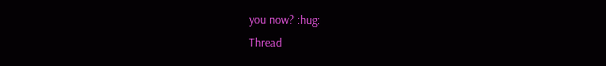you now? :hug:
Thread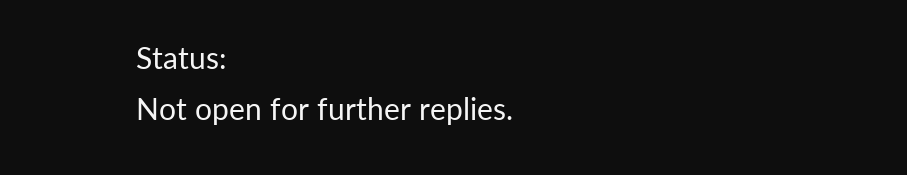Status:
Not open for further replies.